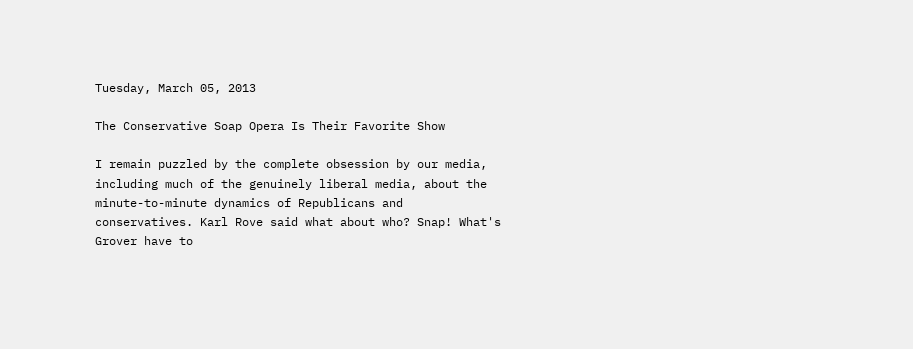Tuesday, March 05, 2013

The Conservative Soap Opera Is Their Favorite Show

I remain puzzled by the complete obsession by our media, including much of the genuinely liberal media, about the minute-to-minute dynamics of Republicans and conservatives. Karl Rove said what about who? Snap! What's Grover have to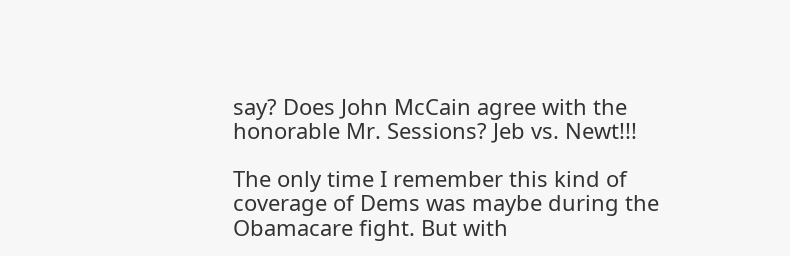say? Does John McCain agree with the honorable Mr. Sessions? Jeb vs. Newt!!!

The only time I remember this kind of coverage of Dems was maybe during the Obamacare fight. But with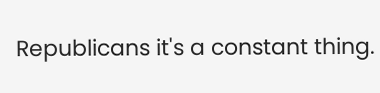Republicans it's a constant thing.